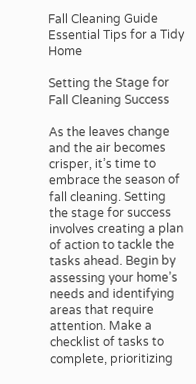Fall Cleaning Guide Essential Tips for a Tidy Home

Setting the Stage for Fall Cleaning Success

As the leaves change and the air becomes crisper, it’s time to embrace the season of fall cleaning. Setting the stage for success involves creating a plan of action to tackle the tasks ahead. Begin by assessing your home’s needs and identifying areas that require attention. Make a checklist of tasks to complete, prioritizing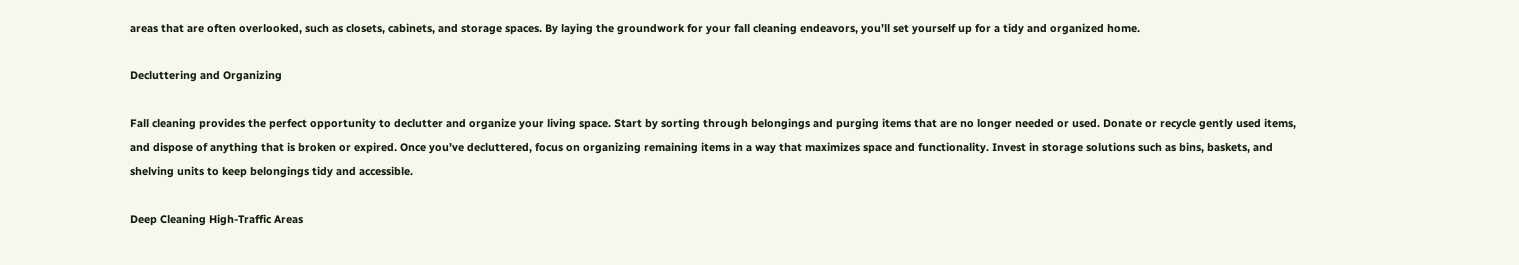areas that are often overlooked, such as closets, cabinets, and storage spaces. By laying the groundwork for your fall cleaning endeavors, you’ll set yourself up for a tidy and organized home.

Decluttering and Organizing

Fall cleaning provides the perfect opportunity to declutter and organize your living space. Start by sorting through belongings and purging items that are no longer needed or used. Donate or recycle gently used items, and dispose of anything that is broken or expired. Once you’ve decluttered, focus on organizing remaining items in a way that maximizes space and functionality. Invest in storage solutions such as bins, baskets, and shelving units to keep belongings tidy and accessible.

Deep Cleaning High-Traffic Areas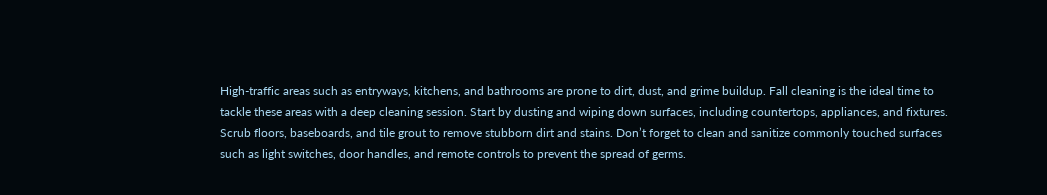High-traffic areas such as entryways, kitchens, and bathrooms are prone to dirt, dust, and grime buildup. Fall cleaning is the ideal time to tackle these areas with a deep cleaning session. Start by dusting and wiping down surfaces, including countertops, appliances, and fixtures. Scrub floors, baseboards, and tile grout to remove stubborn dirt and stains. Don’t forget to clean and sanitize commonly touched surfaces such as light switches, door handles, and remote controls to prevent the spread of germs.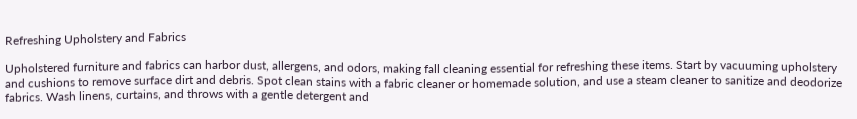Refreshing Upholstery and Fabrics

Upholstered furniture and fabrics can harbor dust, allergens, and odors, making fall cleaning essential for refreshing these items. Start by vacuuming upholstery and cushions to remove surface dirt and debris. Spot clean stains with a fabric cleaner or homemade solution, and use a steam cleaner to sanitize and deodorize fabrics. Wash linens, curtains, and throws with a gentle detergent and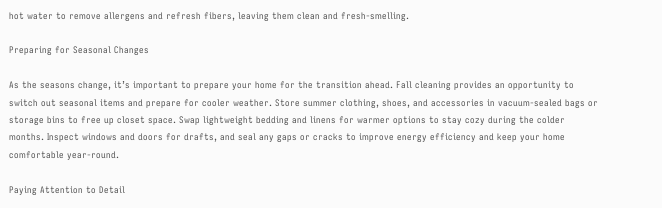hot water to remove allergens and refresh fibers, leaving them clean and fresh-smelling.

Preparing for Seasonal Changes

As the seasons change, it’s important to prepare your home for the transition ahead. Fall cleaning provides an opportunity to switch out seasonal items and prepare for cooler weather. Store summer clothing, shoes, and accessories in vacuum-sealed bags or storage bins to free up closet space. Swap lightweight bedding and linens for warmer options to stay cozy during the colder months. Inspect windows and doors for drafts, and seal any gaps or cracks to improve energy efficiency and keep your home comfortable year-round.

Paying Attention to Detail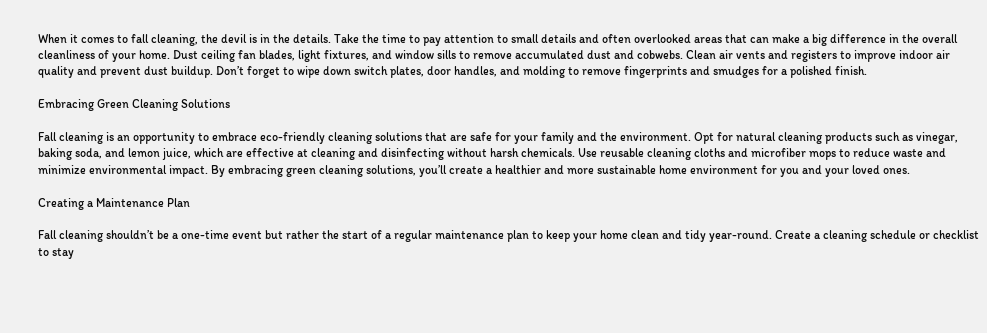When it comes to fall cleaning, the devil is in the details. Take the time to pay attention to small details and often overlooked areas that can make a big difference in the overall cleanliness of your home. Dust ceiling fan blades, light fixtures, and window sills to remove accumulated dust and cobwebs. Clean air vents and registers to improve indoor air quality and prevent dust buildup. Don’t forget to wipe down switch plates, door handles, and molding to remove fingerprints and smudges for a polished finish.

Embracing Green Cleaning Solutions

Fall cleaning is an opportunity to embrace eco-friendly cleaning solutions that are safe for your family and the environment. Opt for natural cleaning products such as vinegar, baking soda, and lemon juice, which are effective at cleaning and disinfecting without harsh chemicals. Use reusable cleaning cloths and microfiber mops to reduce waste and minimize environmental impact. By embracing green cleaning solutions, you’ll create a healthier and more sustainable home environment for you and your loved ones.

Creating a Maintenance Plan

Fall cleaning shouldn’t be a one-time event but rather the start of a regular maintenance plan to keep your home clean and tidy year-round. Create a cleaning schedule or checklist to stay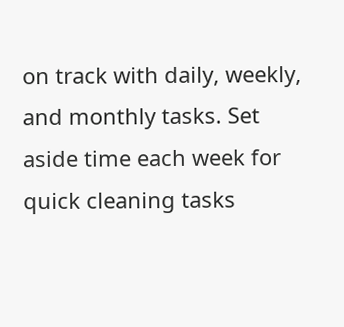on track with daily, weekly, and monthly tasks. Set aside time each week for quick cleaning tasks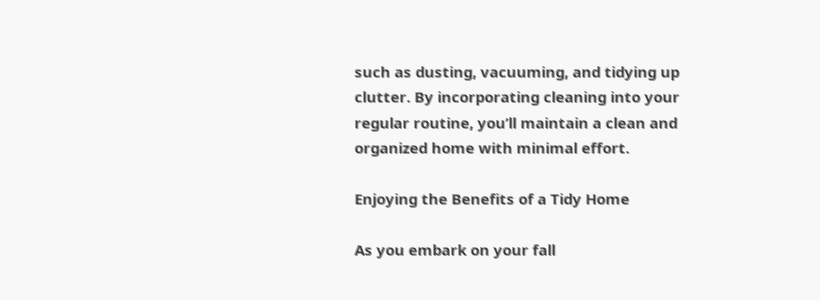such as dusting, vacuuming, and tidying up clutter. By incorporating cleaning into your regular routine, you’ll maintain a clean and organized home with minimal effort.

Enjoying the Benefits of a Tidy Home

As you embark on your fall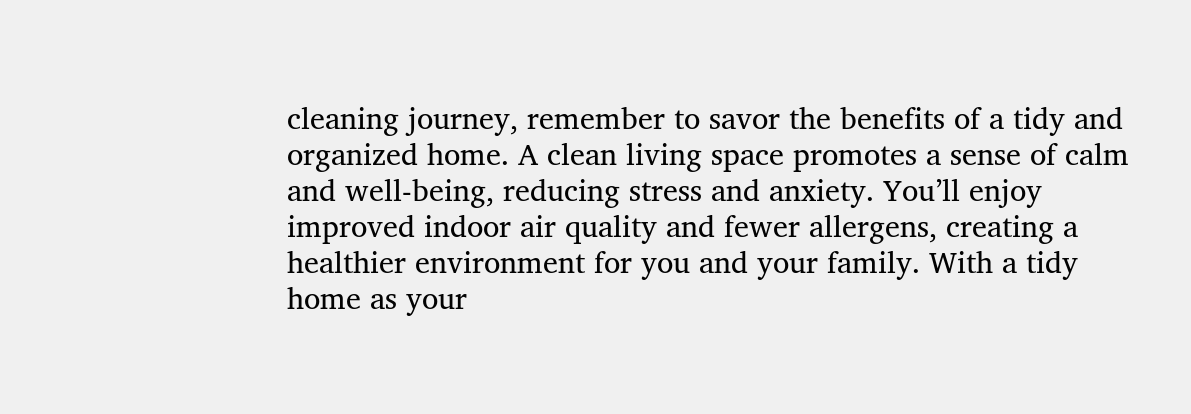cleaning journey, remember to savor the benefits of a tidy and organized home. A clean living space promotes a sense of calm and well-being, reducing stress and anxiety. You’ll enjoy improved indoor air quality and fewer allergens, creating a healthier environment for you and your family. With a tidy home as your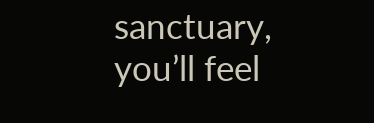sanctuary, you’ll feel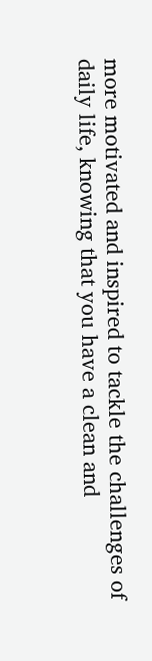more motivated and inspired to tackle the challenges of daily life, knowing that you have a clean and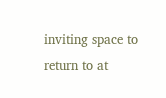inviting space to return to at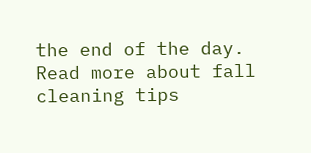the end of the day. Read more about fall cleaning tips